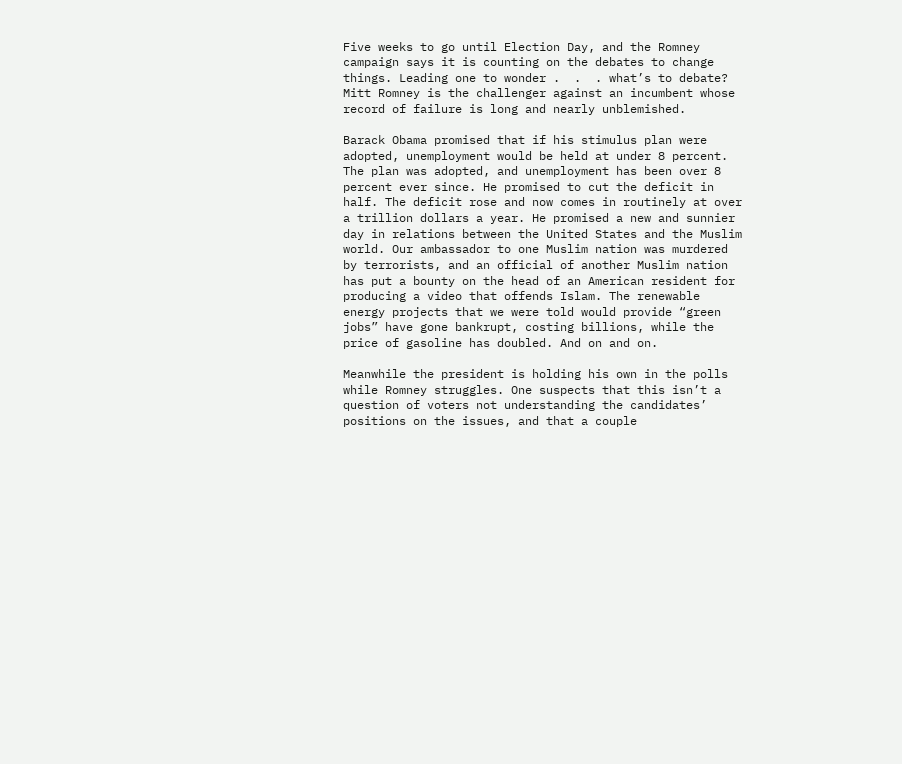Five weeks to go until Election Day, and the Romney campaign says it is counting on the debates to change things. Leading one to wonder .  .  . what’s to debate? Mitt Romney is the challenger against an incumbent whose record of failure is long and nearly unblemished.

Barack Obama promised that if his stimulus plan were adopted, unemployment would be held at under 8 percent. The plan was adopted, and unemployment has been over 8 percent ever since. He promised to cut the deficit in half. The deficit rose and now comes in routinely at over a trillion dollars a year. He promised a new and sunnier day in relations between the United States and the Muslim world. Our ambassador to one Muslim nation was murdered by terrorists, and an official of another Muslim nation has put a bounty on the head of an American resident for producing a video that offends Islam. The renewable energy projects that we were told would provide “green jobs” have gone bankrupt, costing billions, while the price of gasoline has doubled. And on and on.

Meanwhile the president is holding his own in the polls while Romney struggles. One suspects that this isn’t a question of voters not understanding the candidates’ positions on the issues, and that a couple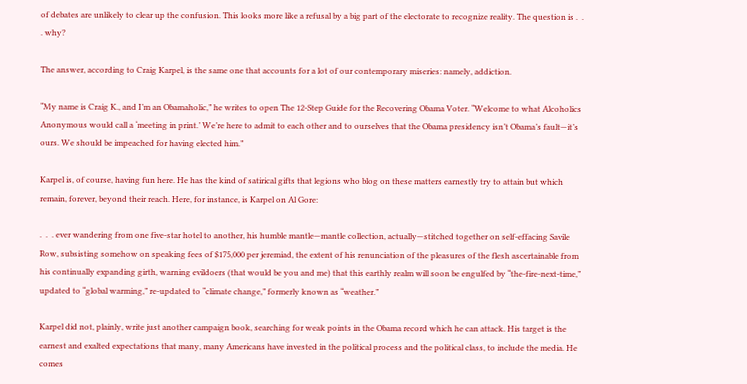of debates are unlikely to clear up the confusion. This looks more like a refusal by a big part of the electorate to recognize reality. The question is .  .  . why?

The answer, according to Craig Karpel, is the same one that accounts for a lot of our contemporary miseries: namely, addiction.

“My name is Craig K., and I’m an Obamaholic,” he writes to open The 12-Step Guide for the Recovering Obama Voter. “Welcome to what Alcoholics Anonymous would call a ‘meeting in print.’ We’re here to admit to each other and to ourselves that the Obama presidency isn’t Obama’s fault—it’s ours. We should be impeached for having elected him.”

Karpel is, of course, having fun here. He has the kind of satirical gifts that legions who blog on these matters earnestly try to attain but which remain, forever, beyond their reach. Here, for instance, is Karpel on Al Gore:

.  .  . ever wandering from one five-star hotel to another, his humble mantle—mantle collection, actually—stitched together on self-effacing Savile Row, subsisting somehow on speaking fees of $175,000 per jeremiad, the extent of his renunciation of the pleasures of the flesh ascertainable from his continually expanding girth, warning evildoers (that would be you and me) that this earthly realm will soon be engulfed by “the-fire-next-time,” updated to “global warming,” re-updated to “climate change,” formerly known as “weather.”

Karpel did not, plainly, write just another campaign book, searching for weak points in the Obama record which he can attack. His target is the earnest and exalted expectations that many, many Americans have invested in the political process and the political class, to include the media. He comes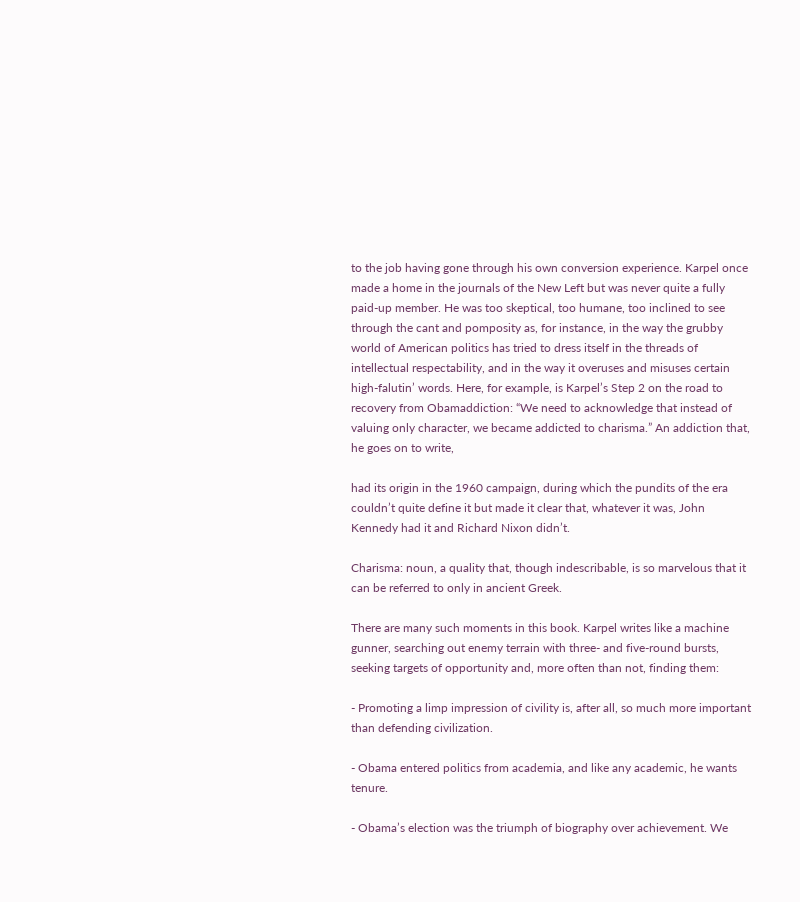to the job having gone through his own conversion experience. Karpel once made a home in the journals of the New Left but was never quite a fully paid-up member. He was too skeptical, too humane, too inclined to see through the cant and pomposity as, for instance, in the way the grubby world of American politics has tried to dress itself in the threads of intellectual respectability, and in the way it overuses and misuses certain high-falutin’ words. Here, for example, is Karpel’s Step 2 on the road to recovery from Obamaddiction: “We need to acknowledge that instead of valuing only character, we became addicted to charisma.” An addiction that, he goes on to write,

had its origin in the 1960 campaign, during which the pundits of the era couldn’t quite define it but made it clear that, whatever it was, John Kennedy had it and Richard Nixon didn’t.

Charisma: noun, a quality that, though indescribable, is so marvelous that it can be referred to only in ancient Greek.

There are many such moments in this book. Karpel writes like a machine gunner, searching out enemy terrain with three- and five-round bursts, seeking targets of opportunity and, more often than not, finding them:

- Promoting a limp impression of civility is, after all, so much more important than defending civilization.

- Obama entered politics from academia, and like any academic, he wants tenure.

- Obama’s election was the triumph of biography over achievement. We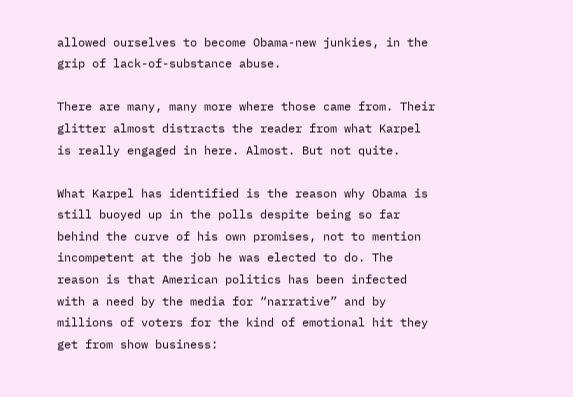allowed ourselves to become Obama-new junkies, in the grip of lack-of-substance abuse.

There are many, many more where those came from. Their glitter almost distracts the reader from what Karpel is really engaged in here. Almost. But not quite.

What Karpel has identified is the reason why Obama is still buoyed up in the polls despite being so far behind the curve of his own promises, not to mention incompetent at the job he was elected to do. The reason is that American politics has been infected with a need by the media for “narrative” and by millions of voters for the kind of emotional hit they get from show business: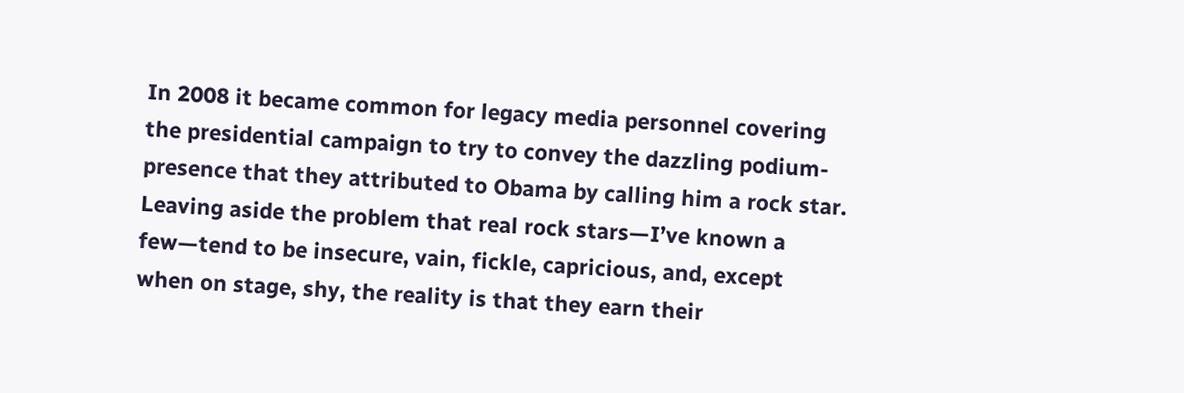In 2008 it became common for legacy media personnel covering the presidential campaign to try to convey the dazzling podium-presence that they attributed to Obama by calling him a rock star. Leaving aside the problem that real rock stars—I’ve known a few—tend to be insecure, vain, fickle, capricious, and, except when on stage, shy, the reality is that they earn their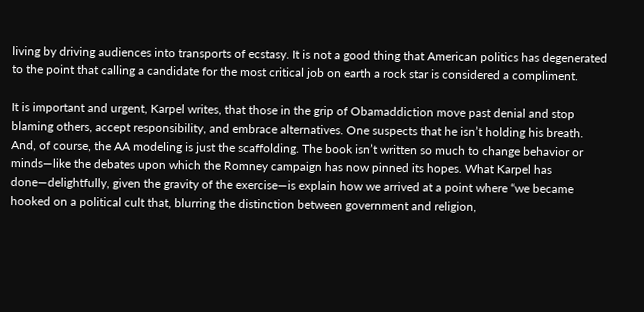living by driving audiences into transports of ecstasy. It is not a good thing that American politics has degenerated to the point that calling a candidate for the most critical job on earth a rock star is considered a compliment.

It is important and urgent, Karpel writes, that those in the grip of Obamaddiction move past denial and stop blaming others, accept responsibility, and embrace alternatives. One suspects that he isn’t holding his breath. And, of course, the AA modeling is just the scaffolding. The book isn’t written so much to change behavior or minds—like the debates upon which the Romney campaign has now pinned its hopes. What Karpel has done—delightfully, given the gravity of the exercise—is explain how we arrived at a point where “we became hooked on a political cult that, blurring the distinction between government and religion,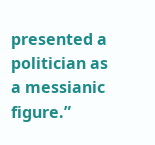presented a politician as a messianic figure.”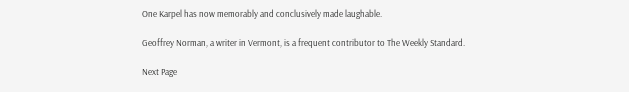One Karpel has now memorably and conclusively made laughable.

Geoffrey Norman, a writer in Vermont, is a frequent contributor to The Weekly Standard.

Next Page